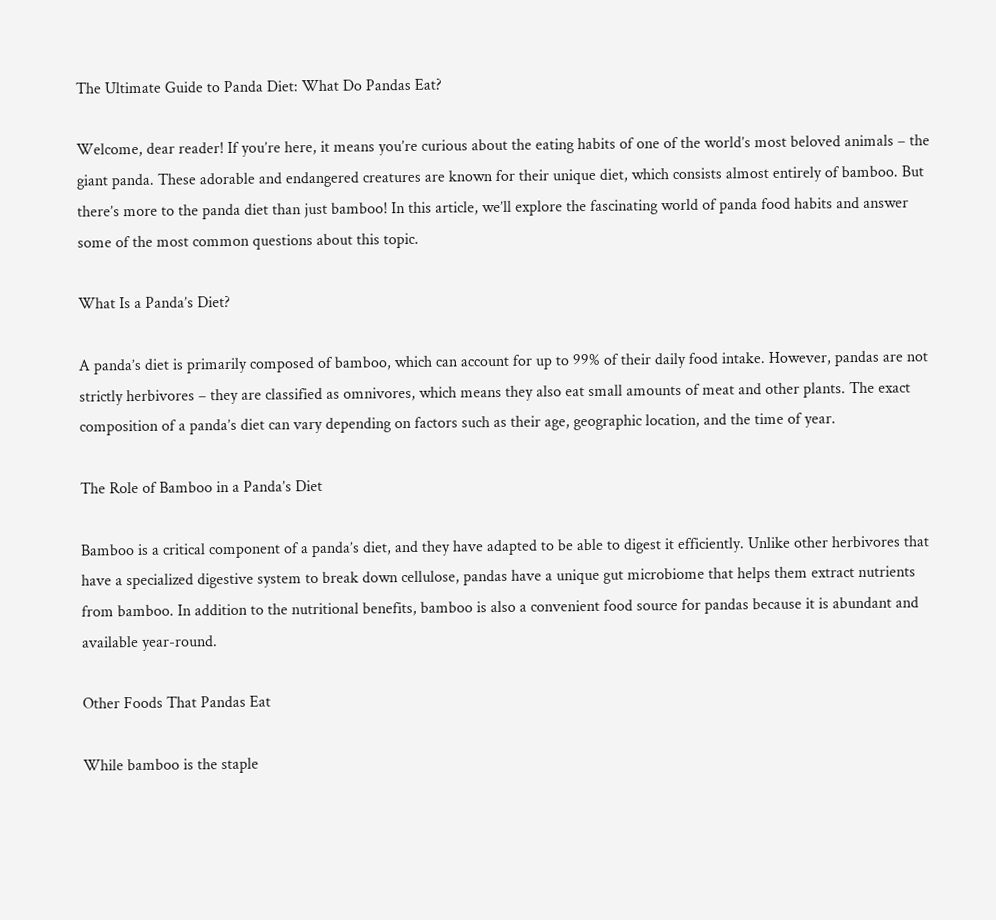The Ultimate Guide to Panda Diet: What Do Pandas Eat?

Welcome, dear reader! If you’re here, it means you’re curious about the eating habits of one of the world’s most beloved animals – the giant panda. These adorable and endangered creatures are known for their unique diet, which consists almost entirely of bamboo. But there’s more to the panda diet than just bamboo! In this article, we’ll explore the fascinating world of panda food habits and answer some of the most common questions about this topic.

What Is a Panda’s Diet?

A panda’s diet is primarily composed of bamboo, which can account for up to 99% of their daily food intake. However, pandas are not strictly herbivores – they are classified as omnivores, which means they also eat small amounts of meat and other plants. The exact composition of a panda’s diet can vary depending on factors such as their age, geographic location, and the time of year.

The Role of Bamboo in a Panda’s Diet

Bamboo is a critical component of a panda’s diet, and they have adapted to be able to digest it efficiently. Unlike other herbivores that have a specialized digestive system to break down cellulose, pandas have a unique gut microbiome that helps them extract nutrients from bamboo. In addition to the nutritional benefits, bamboo is also a convenient food source for pandas because it is abundant and available year-round.

Other Foods That Pandas Eat

While bamboo is the staple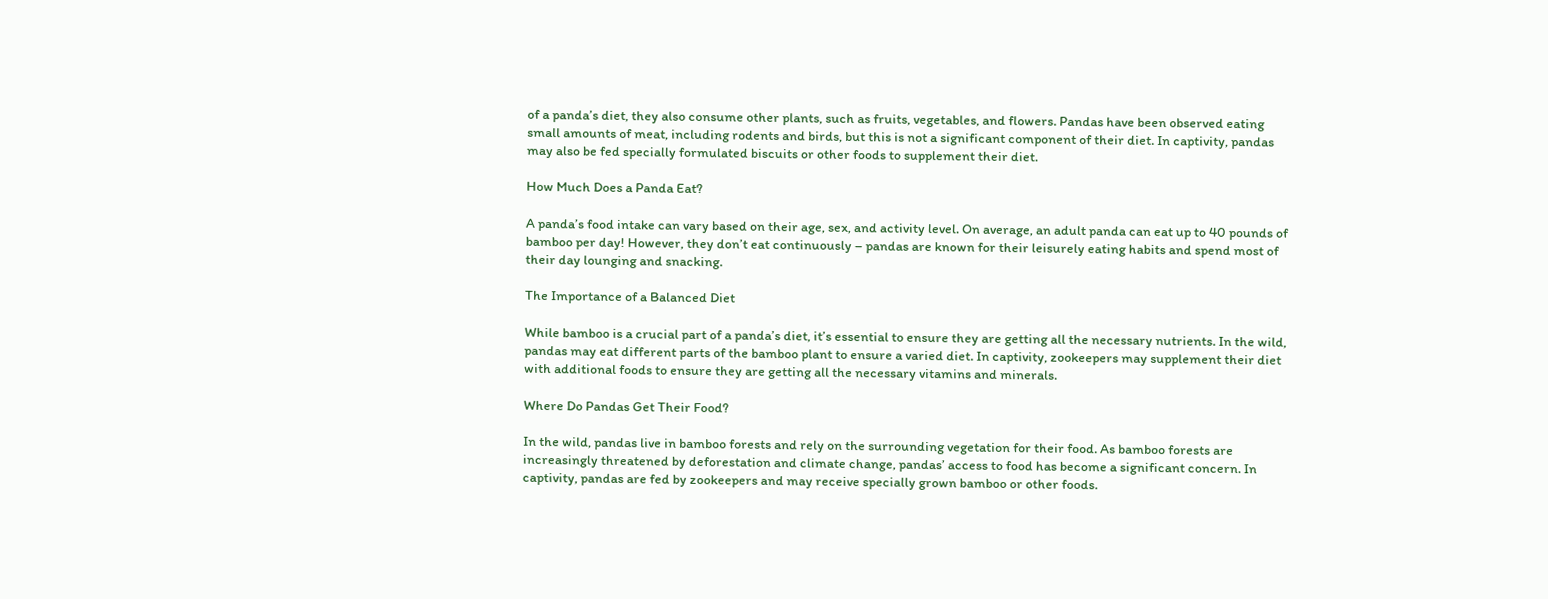of a panda’s diet, they also consume other plants, such as fruits, vegetables, and flowers. Pandas have been observed eating small amounts of meat, including rodents and birds, but this is not a significant component of their diet. In captivity, pandas may also be fed specially formulated biscuits or other foods to supplement their diet.

How Much Does a Panda Eat?

A panda’s food intake can vary based on their age, sex, and activity level. On average, an adult panda can eat up to 40 pounds of bamboo per day! However, they don’t eat continuously – pandas are known for their leisurely eating habits and spend most of their day lounging and snacking.

The Importance of a Balanced Diet

While bamboo is a crucial part of a panda’s diet, it’s essential to ensure they are getting all the necessary nutrients. In the wild, pandas may eat different parts of the bamboo plant to ensure a varied diet. In captivity, zookeepers may supplement their diet with additional foods to ensure they are getting all the necessary vitamins and minerals.

Where Do Pandas Get Their Food?

In the wild, pandas live in bamboo forests and rely on the surrounding vegetation for their food. As bamboo forests are increasingly threatened by deforestation and climate change, pandas’ access to food has become a significant concern. In captivity, pandas are fed by zookeepers and may receive specially grown bamboo or other foods.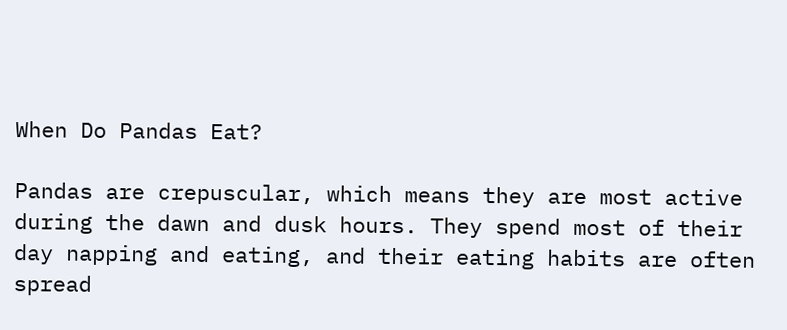When Do Pandas Eat?

Pandas are crepuscular, which means they are most active during the dawn and dusk hours. They spend most of their day napping and eating, and their eating habits are often spread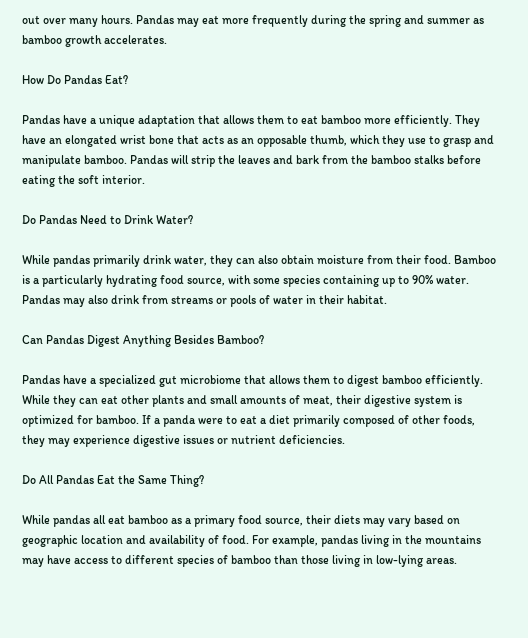out over many hours. Pandas may eat more frequently during the spring and summer as bamboo growth accelerates.

How Do Pandas Eat?

Pandas have a unique adaptation that allows them to eat bamboo more efficiently. They have an elongated wrist bone that acts as an opposable thumb, which they use to grasp and manipulate bamboo. Pandas will strip the leaves and bark from the bamboo stalks before eating the soft interior.

Do Pandas Need to Drink Water?

While pandas primarily drink water, they can also obtain moisture from their food. Bamboo is a particularly hydrating food source, with some species containing up to 90% water. Pandas may also drink from streams or pools of water in their habitat.

Can Pandas Digest Anything Besides Bamboo?

Pandas have a specialized gut microbiome that allows them to digest bamboo efficiently. While they can eat other plants and small amounts of meat, their digestive system is optimized for bamboo. If a panda were to eat a diet primarily composed of other foods, they may experience digestive issues or nutrient deficiencies.

Do All Pandas Eat the Same Thing?

While pandas all eat bamboo as a primary food source, their diets may vary based on geographic location and availability of food. For example, pandas living in the mountains may have access to different species of bamboo than those living in low-lying areas.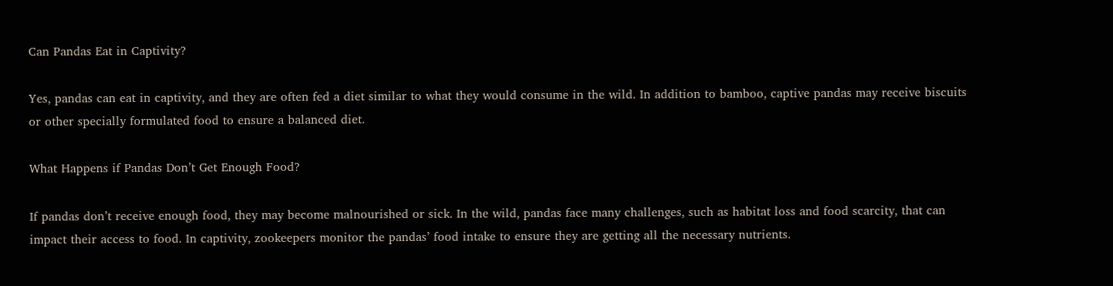Can Pandas Eat in Captivity?

Yes, pandas can eat in captivity, and they are often fed a diet similar to what they would consume in the wild. In addition to bamboo, captive pandas may receive biscuits or other specially formulated food to ensure a balanced diet.

What Happens if Pandas Don’t Get Enough Food?

If pandas don’t receive enough food, they may become malnourished or sick. In the wild, pandas face many challenges, such as habitat loss and food scarcity, that can impact their access to food. In captivity, zookeepers monitor the pandas’ food intake to ensure they are getting all the necessary nutrients.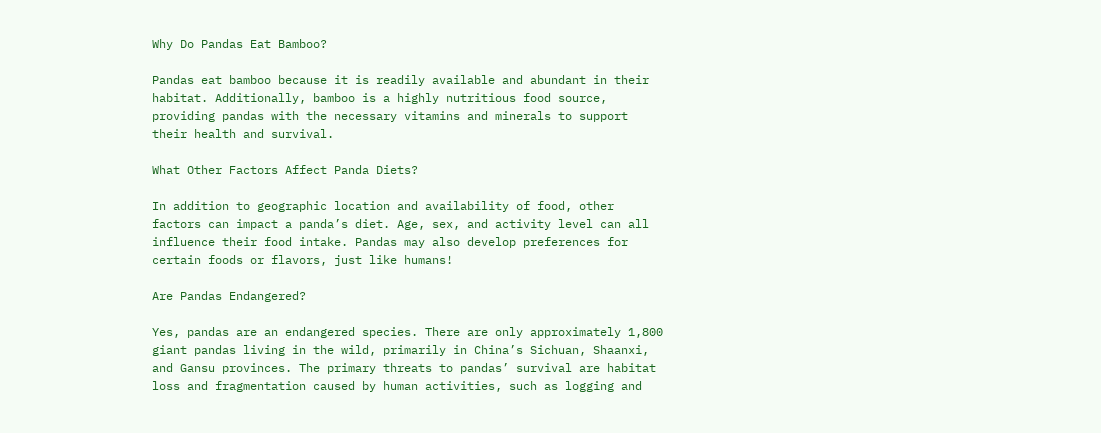Why Do Pandas Eat Bamboo?

Pandas eat bamboo because it is readily available and abundant in their habitat. Additionally, bamboo is a highly nutritious food source, providing pandas with the necessary vitamins and minerals to support their health and survival.

What Other Factors Affect Panda Diets?

In addition to geographic location and availability of food, other factors can impact a panda’s diet. Age, sex, and activity level can all influence their food intake. Pandas may also develop preferences for certain foods or flavors, just like humans!

Are Pandas Endangered?

Yes, pandas are an endangered species. There are only approximately 1,800 giant pandas living in the wild, primarily in China’s Sichuan, Shaanxi, and Gansu provinces. The primary threats to pandas’ survival are habitat loss and fragmentation caused by human activities, such as logging and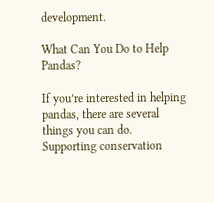development.

What Can You Do to Help Pandas?

If you’re interested in helping pandas, there are several things you can do. Supporting conservation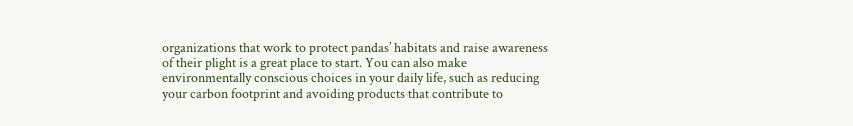organizations that work to protect pandas’ habitats and raise awareness of their plight is a great place to start. You can also make environmentally conscious choices in your daily life, such as reducing your carbon footprint and avoiding products that contribute to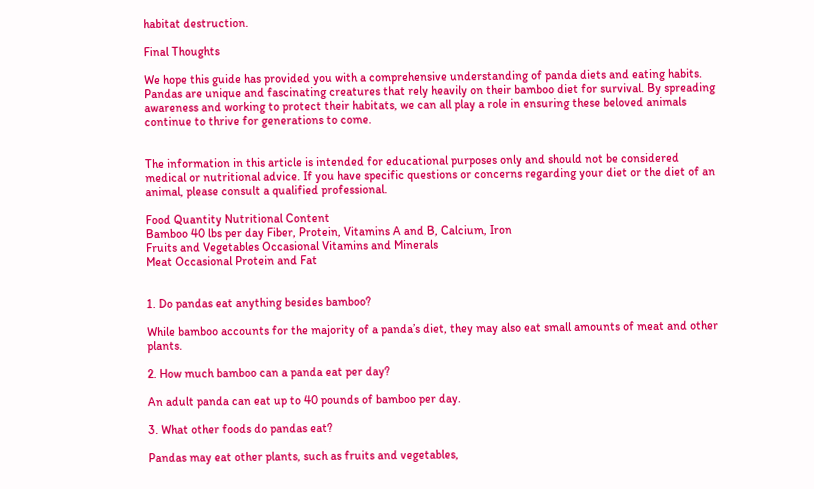habitat destruction.

Final Thoughts

We hope this guide has provided you with a comprehensive understanding of panda diets and eating habits. Pandas are unique and fascinating creatures that rely heavily on their bamboo diet for survival. By spreading awareness and working to protect their habitats, we can all play a role in ensuring these beloved animals continue to thrive for generations to come.


The information in this article is intended for educational purposes only and should not be considered medical or nutritional advice. If you have specific questions or concerns regarding your diet or the diet of an animal, please consult a qualified professional.

Food Quantity Nutritional Content
Bamboo 40 lbs per day Fiber, Protein, Vitamins A and B, Calcium, Iron
Fruits and Vegetables Occasional Vitamins and Minerals
Meat Occasional Protein and Fat


1. Do pandas eat anything besides bamboo?

While bamboo accounts for the majority of a panda’s diet, they may also eat small amounts of meat and other plants.

2. How much bamboo can a panda eat per day?

An adult panda can eat up to 40 pounds of bamboo per day.

3. What other foods do pandas eat?

Pandas may eat other plants, such as fruits and vegetables,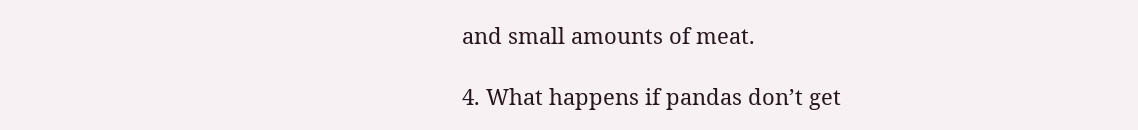and small amounts of meat.

4. What happens if pandas don’t get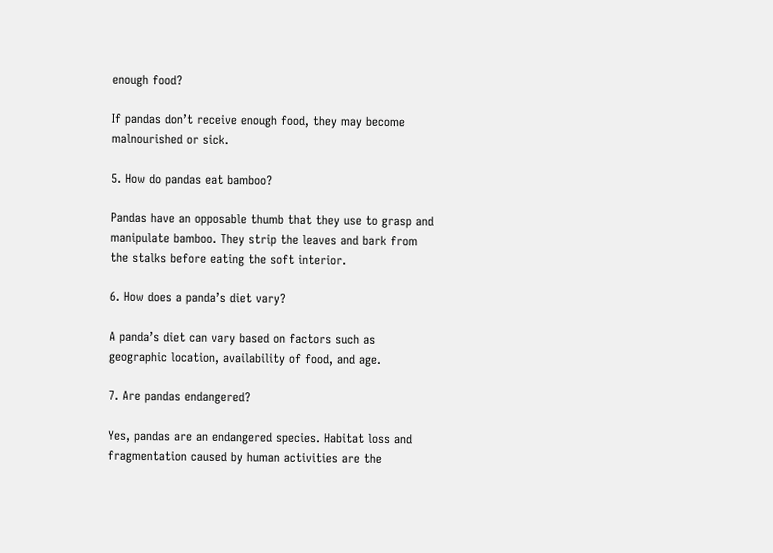enough food?

If pandas don’t receive enough food, they may become malnourished or sick.

5. How do pandas eat bamboo?

Pandas have an opposable thumb that they use to grasp and manipulate bamboo. They strip the leaves and bark from the stalks before eating the soft interior.

6. How does a panda’s diet vary?

A panda’s diet can vary based on factors such as geographic location, availability of food, and age.

7. Are pandas endangered?

Yes, pandas are an endangered species. Habitat loss and fragmentation caused by human activities are the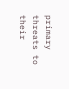primary threats to their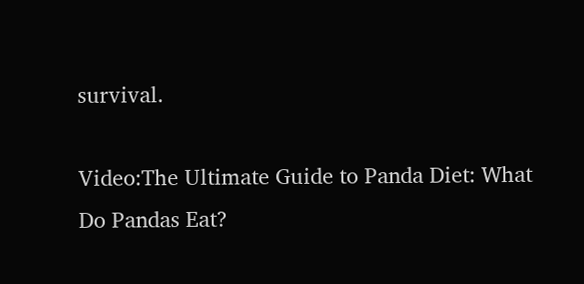survival.

Video:The Ultimate Guide to Panda Diet: What Do Pandas Eat?